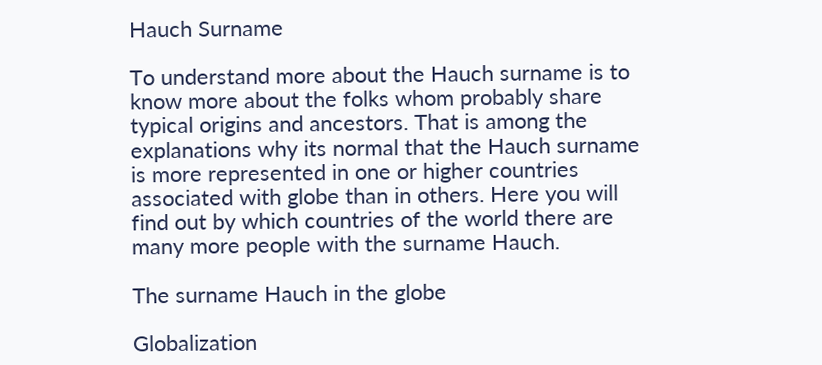Hauch Surname

To understand more about the Hauch surname is to know more about the folks whom probably share typical origins and ancestors. That is among the explanations why its normal that the Hauch surname is more represented in one or higher countries associated with globe than in others. Here you will find out by which countries of the world there are many more people with the surname Hauch.

The surname Hauch in the globe

Globalization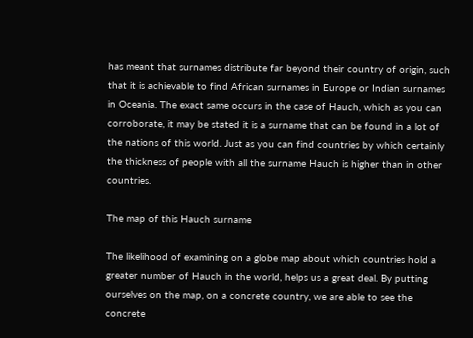has meant that surnames distribute far beyond their country of origin, such that it is achievable to find African surnames in Europe or Indian surnames in Oceania. The exact same occurs in the case of Hauch, which as you can corroborate, it may be stated it is a surname that can be found in a lot of the nations of this world. Just as you can find countries by which certainly the thickness of people with all the surname Hauch is higher than in other countries.

The map of this Hauch surname

The likelihood of examining on a globe map about which countries hold a greater number of Hauch in the world, helps us a great deal. By putting ourselves on the map, on a concrete country, we are able to see the concrete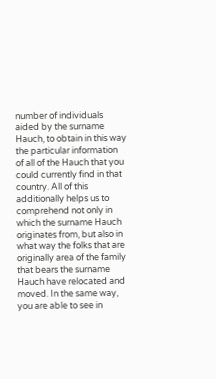number of individuals aided by the surname Hauch, to obtain in this way the particular information of all of the Hauch that you could currently find in that country. All of this additionally helps us to comprehend not only in which the surname Hauch originates from, but also in what way the folks that are originally area of the family that bears the surname Hauch have relocated and moved. In the same way, you are able to see in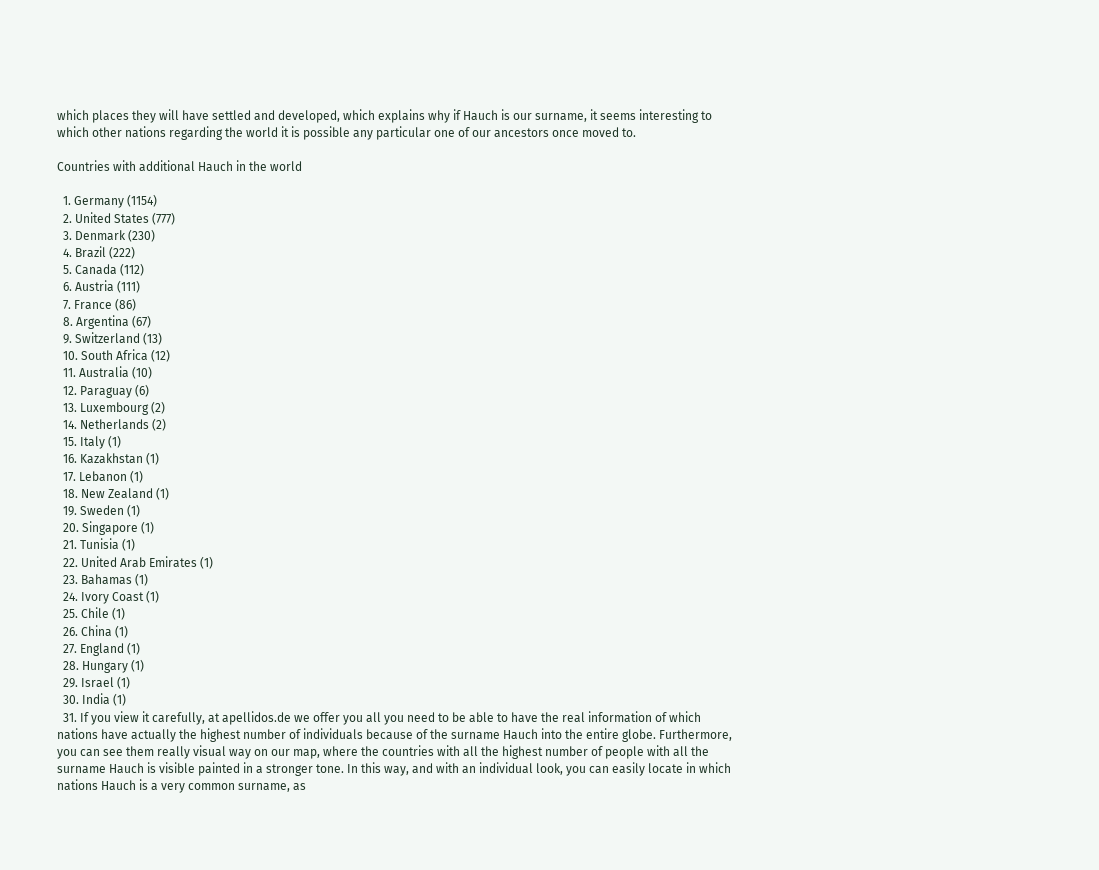which places they will have settled and developed, which explains why if Hauch is our surname, it seems interesting to which other nations regarding the world it is possible any particular one of our ancestors once moved to.

Countries with additional Hauch in the world

  1. Germany (1154)
  2. United States (777)
  3. Denmark (230)
  4. Brazil (222)
  5. Canada (112)
  6. Austria (111)
  7. France (86)
  8. Argentina (67)
  9. Switzerland (13)
  10. South Africa (12)
  11. Australia (10)
  12. Paraguay (6)
  13. Luxembourg (2)
  14. Netherlands (2)
  15. Italy (1)
  16. Kazakhstan (1)
  17. Lebanon (1)
  18. New Zealand (1)
  19. Sweden (1)
  20. Singapore (1)
  21. Tunisia (1)
  22. United Arab Emirates (1)
  23. Bahamas (1)
  24. Ivory Coast (1)
  25. Chile (1)
  26. China (1)
  27. England (1)
  28. Hungary (1)
  29. Israel (1)
  30. India (1)
  31. If you view it carefully, at apellidos.de we offer you all you need to be able to have the real information of which nations have actually the highest number of individuals because of the surname Hauch into the entire globe. Furthermore, you can see them really visual way on our map, where the countries with all the highest number of people with all the surname Hauch is visible painted in a stronger tone. In this way, and with an individual look, you can easily locate in which nations Hauch is a very common surname, as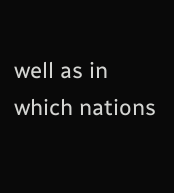well as in which nations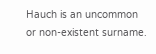Hauch is an uncommon or non-existent surname.